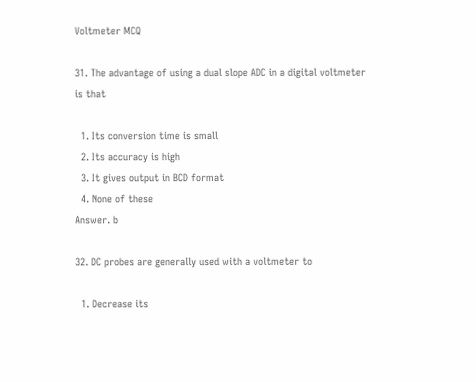Voltmeter MCQ

31. The advantage of using a dual slope ADC in a digital voltmeter is that

  1. Its conversion time is small
  2. Its accuracy is high
  3. It gives output in BCD format
  4. None of these
Answer. b

32. DC probes are generally used with a voltmeter to

  1. Decrease its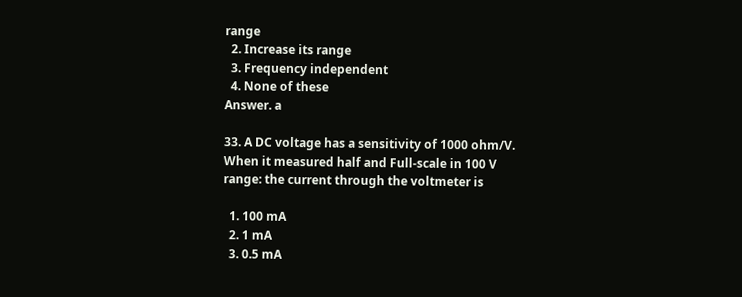range
  2. Increase its range
  3. Frequency independent
  4. None of these
Answer. a

33. A DC voltage has a sensitivity of 1000 ohm/V. When it measured half and Full-scale in 100 V range: the current through the voltmeter is

  1. 100 mA
  2. 1 mA
  3. 0.5 mA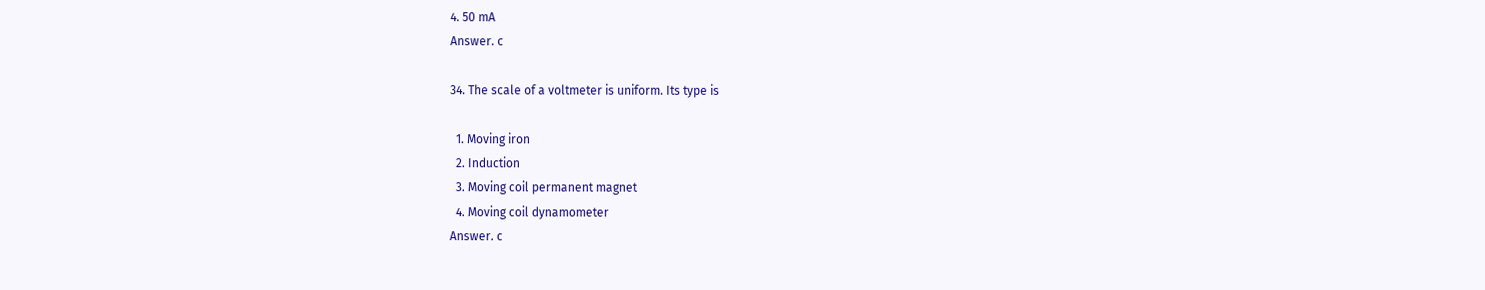4. 50 mA
Answer. c

34. The scale of a voltmeter is uniform. Its type is

  1. Moving iron
  2. Induction
  3. Moving coil permanent magnet
  4. Moving coil dynamometer
Answer. c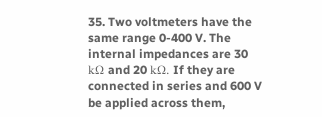35. Two voltmeters have the same range 0-400 V. The internal impedances are 30 kΩ and 20 kΩ. If they are connected in series and 600 V be applied across them,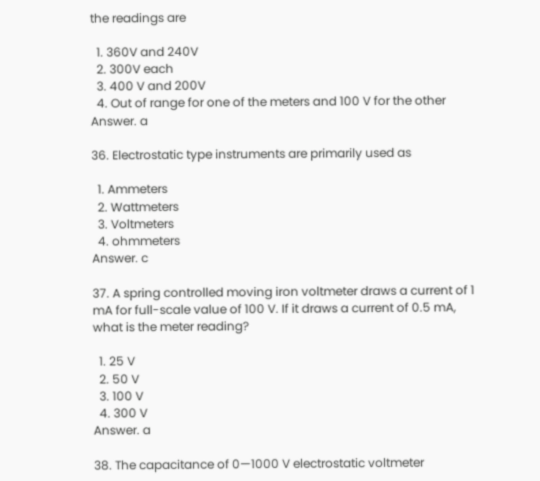the readings are

  1. 360V and 240V
  2. 300V each
  3. 400 V and 200V
  4. Out of range for one of the meters and 100 V for the other
Answer. a

36. Electrostatic type instruments are primarily used as

  1. Ammeters
  2. Wattmeters
  3. Voltmeters
  4. ohmmeters
Answer. c

37. A spring controlled moving iron voltmeter draws a current of 1 mA for full-scale value of 100 V. If it draws a current of 0.5 mA, what is the meter reading?

  1. 25 V
  2. 50 V
  3. 100 V
  4. 300 V
Answer. a

38. The capacitance of 0—1000 V electrostatic voltmeter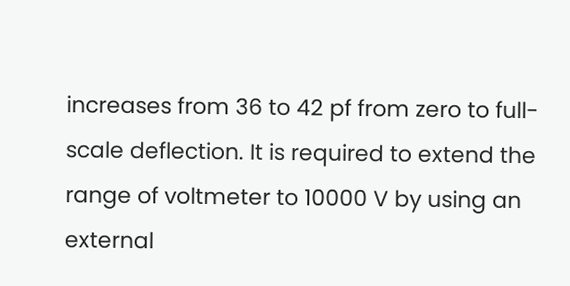increases from 36 to 42 pf from zero to full-scale deflection. It is required to extend the range of voltmeter to 10000 V by using an external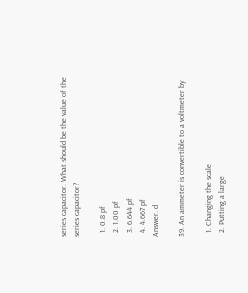series capacitor. What should be the value of the series capacitor?

  1. 0.8 pf
  2. 1.00 pf
  3. 6.644 pf
  4. 4.667 pf
Answer. d

39. An ammeter is convertible to a voltmeter by

  1. Changing the scale
  2. Putting a large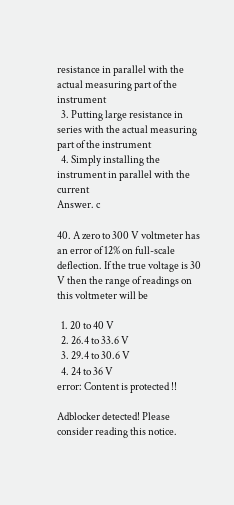resistance in parallel with the actual measuring part of the instrument
  3. Putting large resistance in series with the actual measuring part of the instrument
  4. Simply installing the instrument in parallel with the current
Answer. c

40. A zero to 300 V voltmeter has an error of 12% on full-scale deflection. If the true voltage is 30 V then the range of readings on this voltmeter will be

  1. 20 to 40 V
  2. 26.4 to 33.6 V
  3. 29.4 to 30.6 V
  4. 24 to 36 V
error: Content is protected !!

Adblocker detected! Please consider reading this notice.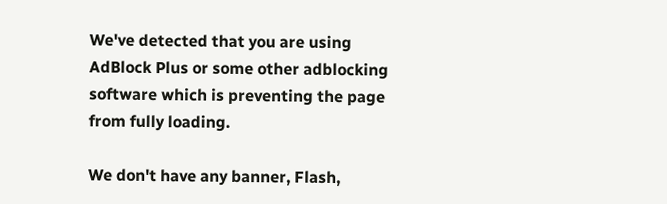We've detected that you are using AdBlock Plus or some other adblocking software which is preventing the page from fully loading.

We don't have any banner, Flash,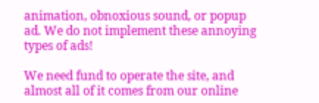animation, obnoxious sound, or popup ad. We do not implement these annoying types of ads!

We need fund to operate the site, and almost all of it comes from our online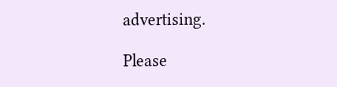advertising.

Please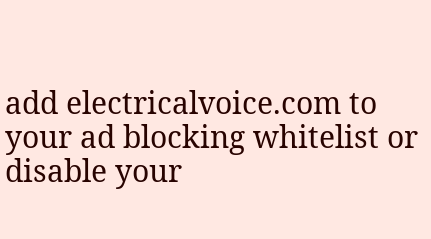add electricalvoice.com to your ad blocking whitelist or disable your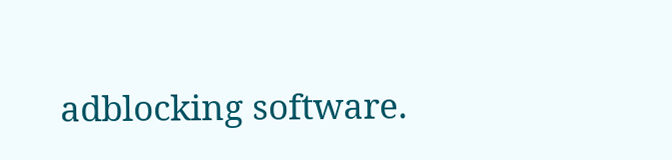adblocking software.